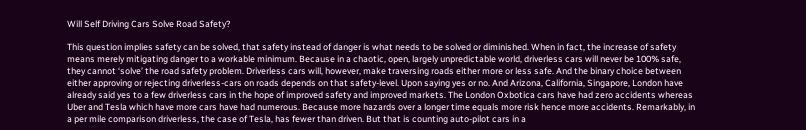Will Self Driving Cars Solve Road Safety?

This question implies safety can be solved, that safety instead of danger is what needs to be solved or diminished. When in fact, the increase of safety means merely mitigating danger to a workable minimum. Because in a chaotic, open, largely unpredictable world, driverless cars will never be 100% safe, they cannot ‘solve’ the road safety problem. Driverless cars will, however, make traversing roads either more or less safe. And the binary choice between either approving or rejecting driverless-cars on roads depends on that safety-level. Upon saying yes or no. And Arizona, California, Singapore, London have already said yes to a few driverless cars in the hope of improved safety and improved markets. The London Oxbotica cars have had zero accidents whereas Uber and Tesla which have more cars have had numerous. Because more hazards over a longer time equals more risk hence more accidents. Remarkably, in a per mile comparison driverless, the case of Tesla, has fewer than driven. But that is counting auto-pilot cars in a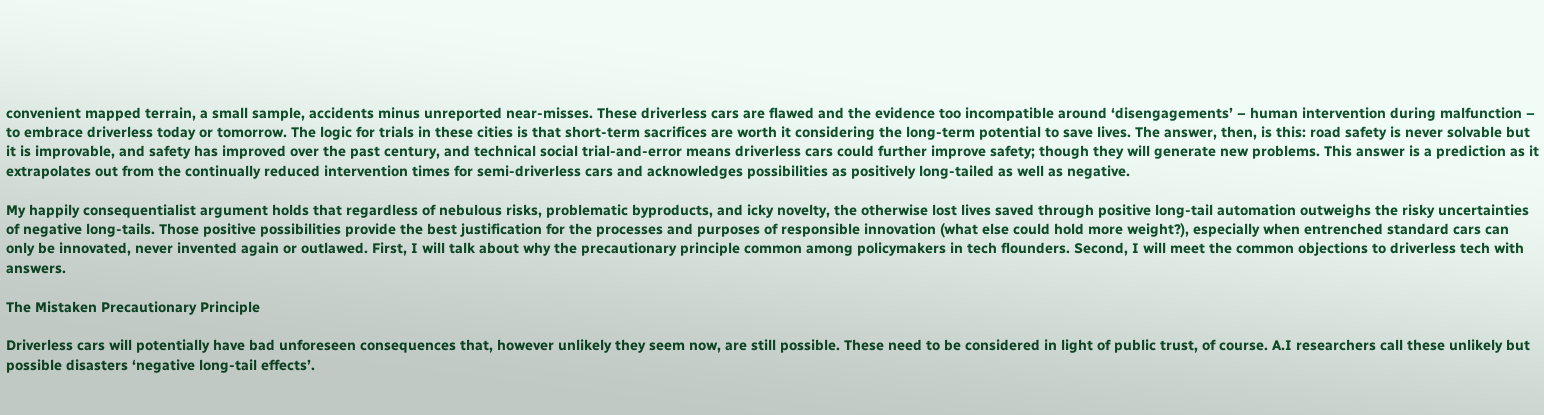convenient mapped terrain, a small sample, accidents minus unreported near-misses. These driverless cars are flawed and the evidence too incompatible around ‘disengagements’ – human intervention during malfunction – to embrace driverless today or tomorrow. The logic for trials in these cities is that short-term sacrifices are worth it considering the long-term potential to save lives. The answer, then, is this: road safety is never solvable but it is improvable, and safety has improved over the past century, and technical social trial-and-error means driverless cars could further improve safety; though they will generate new problems. This answer is a prediction as it extrapolates out from the continually reduced intervention times for semi-driverless cars and acknowledges possibilities as positively long-tailed as well as negative.

My happily consequentialist argument holds that regardless of nebulous risks, problematic byproducts, and icky novelty, the otherwise lost lives saved through positive long-tail automation outweighs the risky uncertainties of negative long-tails. Those positive possibilities provide the best justification for the processes and purposes of responsible innovation (what else could hold more weight?), especially when entrenched standard cars can only be innovated, never invented again or outlawed. First, I will talk about why the precautionary principle common among policymakers in tech flounders. Second, I will meet the common objections to driverless tech with answers.

The Mistaken Precautionary Principle

Driverless cars will potentially have bad unforeseen consequences that, however unlikely they seem now, are still possible. These need to be considered in light of public trust, of course. A.I researchers call these unlikely but possible disasters ‘negative long-tail effects’.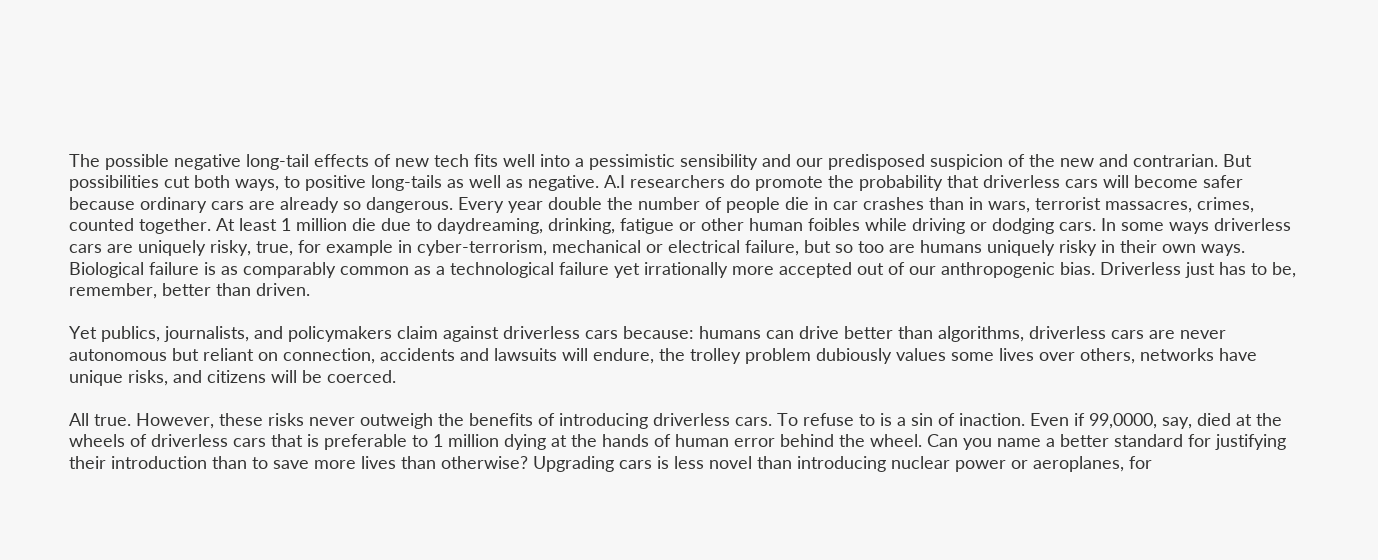The possible negative long-tail effects of new tech fits well into a pessimistic sensibility and our predisposed suspicion of the new and contrarian. But possibilities cut both ways, to positive long-tails as well as negative. A.I researchers do promote the probability that driverless cars will become safer because ordinary cars are already so dangerous. Every year double the number of people die in car crashes than in wars, terrorist massacres, crimes, counted together. At least 1 million die due to daydreaming, drinking, fatigue or other human foibles while driving or dodging cars. In some ways driverless cars are uniquely risky, true, for example in cyber-terrorism, mechanical or electrical failure, but so too are humans uniquely risky in their own ways. Biological failure is as comparably common as a technological failure yet irrationally more accepted out of our anthropogenic bias. Driverless just has to be, remember, better than driven.

Yet publics, journalists, and policymakers claim against driverless cars because: humans can drive better than algorithms, driverless cars are never autonomous but reliant on connection, accidents and lawsuits will endure, the trolley problem dubiously values some lives over others, networks have unique risks, and citizens will be coerced.

All true. However, these risks never outweigh the benefits of introducing driverless cars. To refuse to is a sin of inaction. Even if 99,0000, say, died at the wheels of driverless cars that is preferable to 1 million dying at the hands of human error behind the wheel. Can you name a better standard for justifying their introduction than to save more lives than otherwise? Upgrading cars is less novel than introducing nuclear power or aeroplanes, for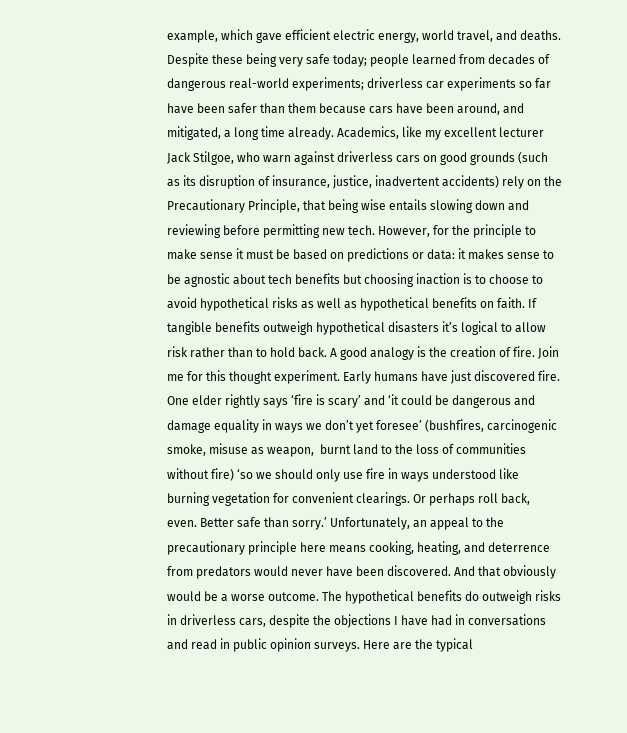example, which gave efficient electric energy, world travel, and deaths. Despite these being very safe today; people learned from decades of dangerous real-world experiments; driverless car experiments so far have been safer than them because cars have been around, and mitigated, a long time already. Academics, like my excellent lecturer Jack Stilgoe, who warn against driverless cars on good grounds (such as its disruption of insurance, justice, inadvertent accidents) rely on the Precautionary Principle, that being wise entails slowing down and reviewing before permitting new tech. However, for the principle to make sense it must be based on predictions or data: it makes sense to be agnostic about tech benefits but choosing inaction is to choose to avoid hypothetical risks as well as hypothetical benefits on faith. If tangible benefits outweigh hypothetical disasters it’s logical to allow risk rather than to hold back. A good analogy is the creation of fire. Join me for this thought experiment. Early humans have just discovered fire. One elder rightly says ‘fire is scary’ and ‘it could be dangerous and damage equality in ways we don’t yet foresee’ (bushfires, carcinogenic smoke, misuse as weapon,  burnt land to the loss of communities without fire) ‘so we should only use fire in ways understood like burning vegetation for convenient clearings. Or perhaps roll back, even. Better safe than sorry.’ Unfortunately, an appeal to the precautionary principle here means cooking, heating, and deterrence from predators would never have been discovered. And that obviously would be a worse outcome. The hypothetical benefits do outweigh risks in driverless cars, despite the objections I have had in conversations and read in public opinion surveys. Here are the typical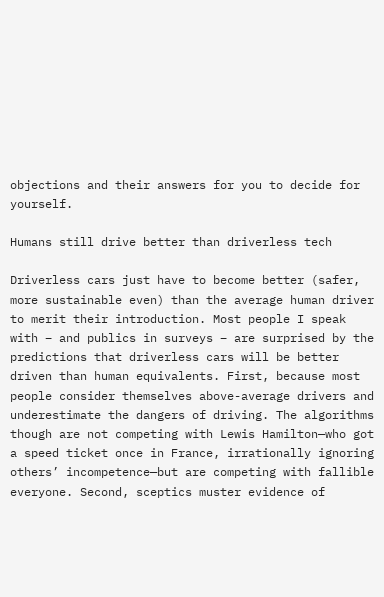objections and their answers for you to decide for yourself.

Humans still drive better than driverless tech

Driverless cars just have to become better (safer, more sustainable even) than the average human driver to merit their introduction. Most people I speak with – and publics in surveys – are surprised by the predictions that driverless cars will be better driven than human equivalents. First, because most people consider themselves above-average drivers and underestimate the dangers of driving. The algorithms though are not competing with Lewis Hamilton—who got a speed ticket once in France, irrationally ignoring others’ incompetence—but are competing with fallible everyone. Second, sceptics muster evidence of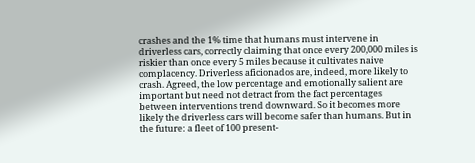crashes and the 1% time that humans must intervene in driverless cars, correctly claiming that once every 200,000 miles is riskier than once every 5 miles because it cultivates naive complacency. Driverless aficionados are, indeed, more likely to crash. Agreed, the low percentage and emotionally salient are important but need not detract from the fact percentages between interventions trend downward. So it becomes more likely the driverless cars will become safer than humans. But in the future: a fleet of 100 present-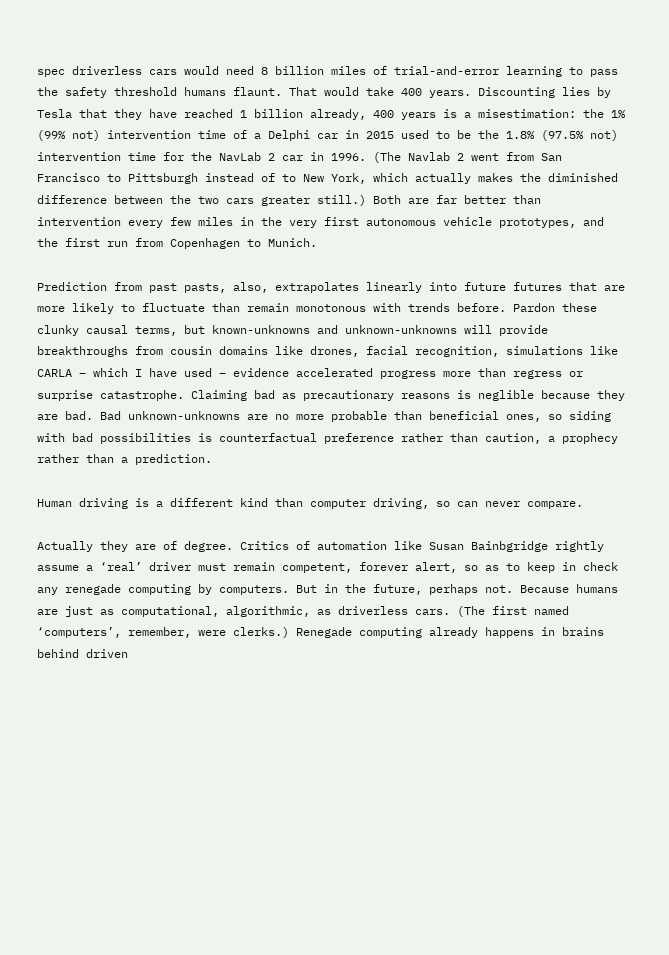spec driverless cars would need 8 billion miles of trial-and-error learning to pass the safety threshold humans flaunt. That would take 400 years. Discounting lies by Tesla that they have reached 1 billion already, 400 years is a misestimation: the 1% (99% not) intervention time of a Delphi car in 2015 used to be the 1.8% (97.5% not) intervention time for the NavLab 2 car in 1996. (The Navlab 2 went from San Francisco to Pittsburgh instead of to New York, which actually makes the diminished difference between the two cars greater still.) Both are far better than intervention every few miles in the very first autonomous vehicle prototypes, and the first run from Copenhagen to Munich.

Prediction from past pasts, also, extrapolates linearly into future futures that are more likely to fluctuate than remain monotonous with trends before. Pardon these clunky causal terms, but known-unknowns and unknown-unknowns will provide breakthroughs from cousin domains like drones, facial recognition, simulations like CARLA – which I have used – evidence accelerated progress more than regress or surprise catastrophe. Claiming bad as precautionary reasons is neglible because they are bad. Bad unknown-unknowns are no more probable than beneficial ones, so siding with bad possibilities is counterfactual preference rather than caution, a prophecy rather than a prediction.

Human driving is a different kind than computer driving, so can never compare.

Actually they are of degree. Critics of automation like Susan Bainbgridge rightly assume a ‘real’ driver must remain competent, forever alert, so as to keep in check any renegade computing by computers. But in the future, perhaps not. Because humans are just as computational, algorithmic, as driverless cars. (The first named ‘computers’, remember, were clerks.) Renegade computing already happens in brains behind driven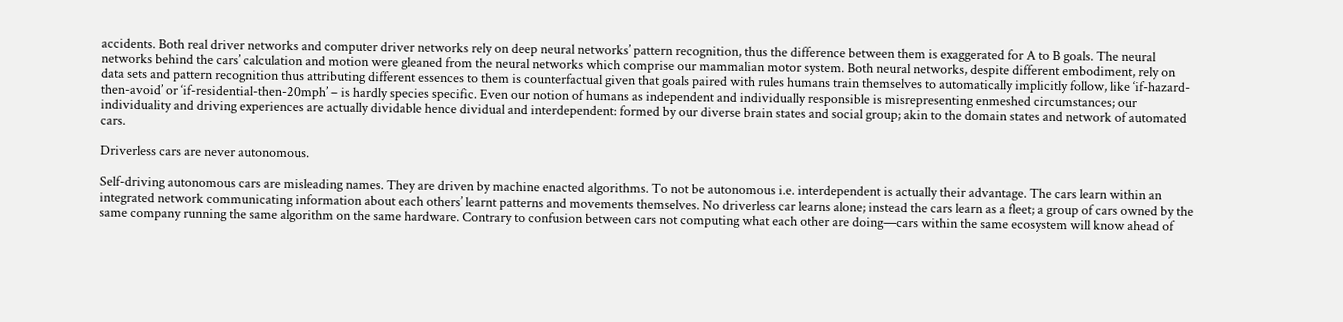accidents. Both real driver networks and computer driver networks rely on deep neural networks’ pattern recognition, thus the difference between them is exaggerated for A to B goals. The neural networks behind the cars’ calculation and motion were gleaned from the neural networks which comprise our mammalian motor system. Both neural networks, despite different embodiment, rely on data sets and pattern recognition thus attributing different essences to them is counterfactual given that goals paired with rules humans train themselves to automatically implicitly follow, like ‘if-hazard-then-avoid’ or ‘if-residential-then-20mph’ – is hardly species specific. Even our notion of humans as independent and individually responsible is misrepresenting enmeshed circumstances; our individuality and driving experiences are actually dividable hence dividual and interdependent: formed by our diverse brain states and social group; akin to the domain states and network of automated cars.

Driverless cars are never autonomous.

Self-driving autonomous cars are misleading names. They are driven by machine enacted algorithms. To not be autonomous i.e. interdependent is actually their advantage. The cars learn within an integrated network communicating information about each others’ learnt patterns and movements themselves. No driverless car learns alone; instead the cars learn as a fleet; a group of cars owned by the same company running the same algorithm on the same hardware. Contrary to confusion between cars not computing what each other are doing—cars within the same ecosystem will know ahead of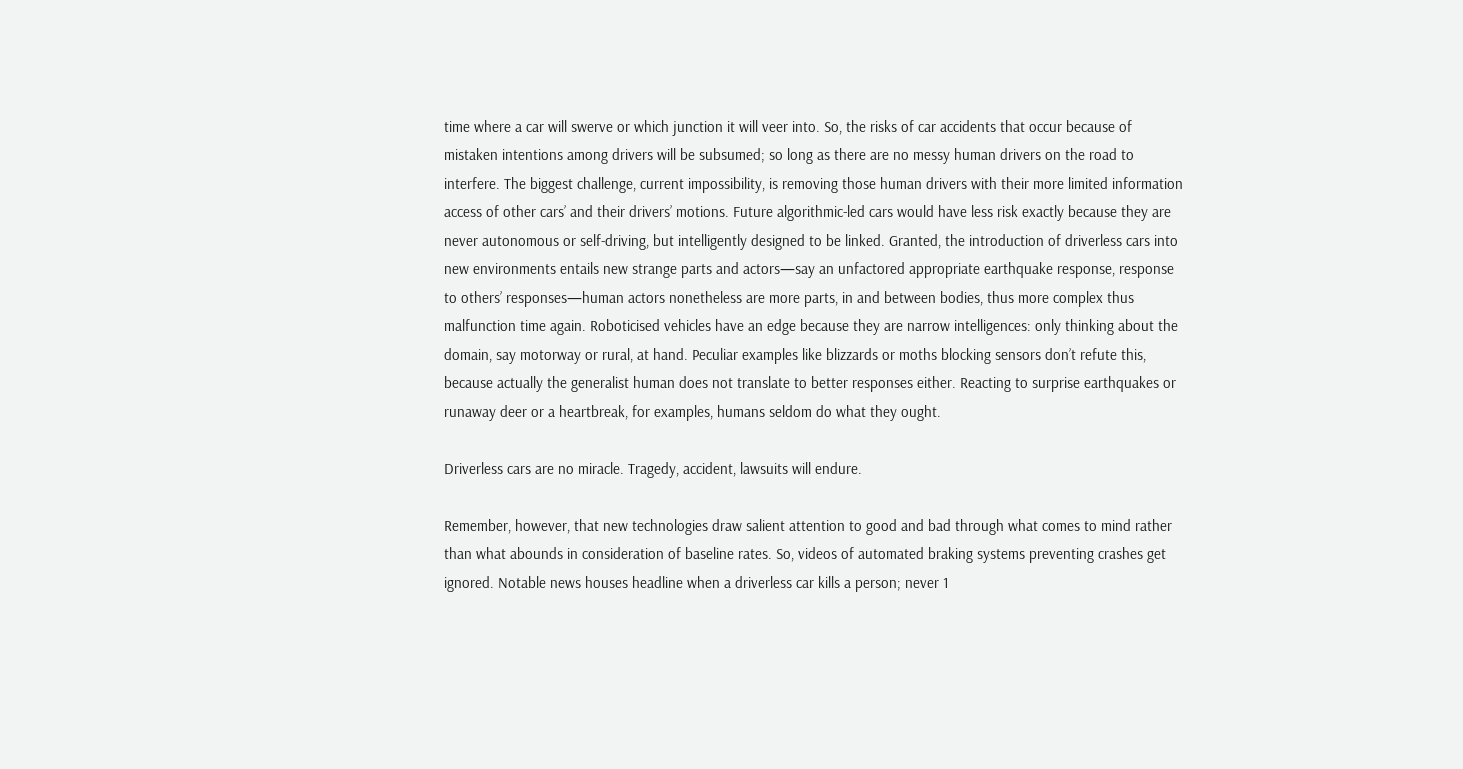time where a car will swerve or which junction it will veer into. So, the risks of car accidents that occur because of mistaken intentions among drivers will be subsumed; so long as there are no messy human drivers on the road to interfere. The biggest challenge, current impossibility, is removing those human drivers with their more limited information access of other cars’ and their drivers’ motions. Future algorithmic-led cars would have less risk exactly because they are never autonomous or self-driving, but intelligently designed to be linked. Granted, the introduction of driverless cars into new environments entails new strange parts and actors—say an unfactored appropriate earthquake response, response to others’ responses—human actors nonetheless are more parts, in and between bodies, thus more complex thus malfunction time again. Roboticised vehicles have an edge because they are narrow intelligences: only thinking about the domain, say motorway or rural, at hand. Peculiar examples like blizzards or moths blocking sensors don’t refute this, because actually the generalist human does not translate to better responses either. Reacting to surprise earthquakes or runaway deer or a heartbreak, for examples, humans seldom do what they ought.

Driverless cars are no miracle. Tragedy, accident, lawsuits will endure.

Remember, however, that new technologies draw salient attention to good and bad through what comes to mind rather than what abounds in consideration of baseline rates. So, videos of automated braking systems preventing crashes get ignored. Notable news houses headline when a driverless car kills a person; never 1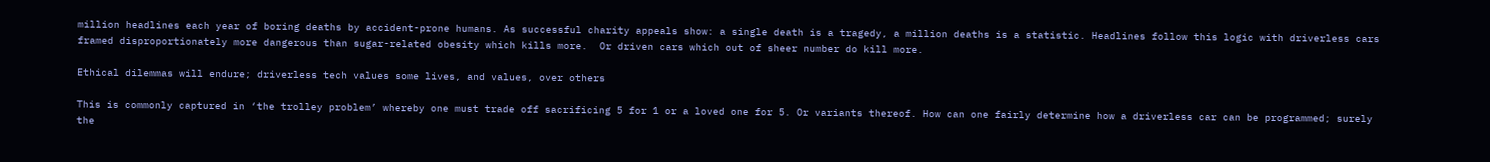million headlines each year of boring deaths by accident-prone humans. As successful charity appeals show: a single death is a tragedy, a million deaths is a statistic. Headlines follow this logic with driverless cars framed disproportionately more dangerous than sugar-related obesity which kills more.  Or driven cars which out of sheer number do kill more.

Ethical dilemmas will endure; driverless tech values some lives, and values, over others

This is commonly captured in ‘the trolley problem’ whereby one must trade off sacrificing 5 for 1 or a loved one for 5. Or variants thereof. How can one fairly determine how a driverless car can be programmed; surely the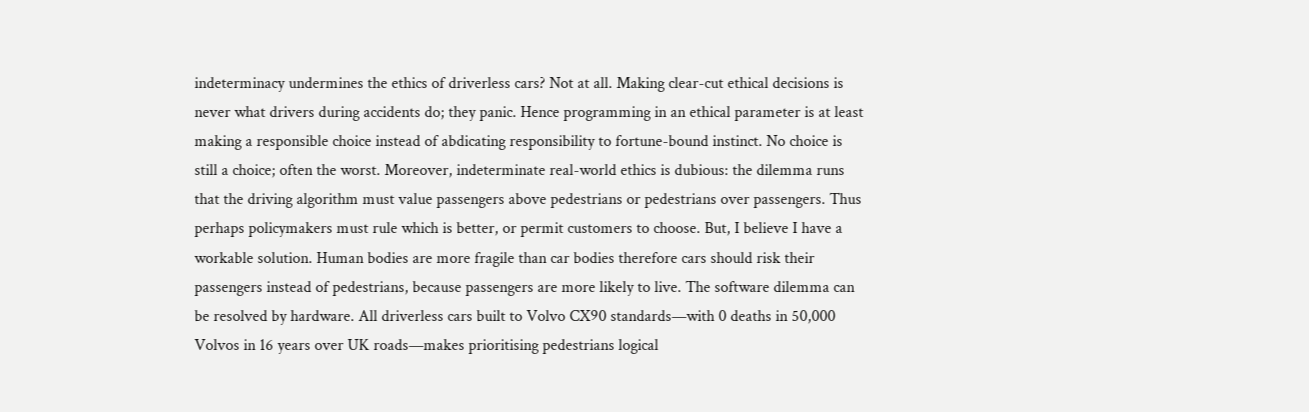indeterminacy undermines the ethics of driverless cars? Not at all. Making clear-cut ethical decisions is never what drivers during accidents do; they panic. Hence programming in an ethical parameter is at least making a responsible choice instead of abdicating responsibility to fortune-bound instinct. No choice is still a choice; often the worst. Moreover, indeterminate real-world ethics is dubious: the dilemma runs that the driving algorithm must value passengers above pedestrians or pedestrians over passengers. Thus perhaps policymakers must rule which is better, or permit customers to choose. But, I believe I have a workable solution. Human bodies are more fragile than car bodies therefore cars should risk their passengers instead of pedestrians, because passengers are more likely to live. The software dilemma can be resolved by hardware. All driverless cars built to Volvo CX90 standards—with 0 deaths in 50,000 Volvos in 16 years over UK roads—makes prioritising pedestrians logical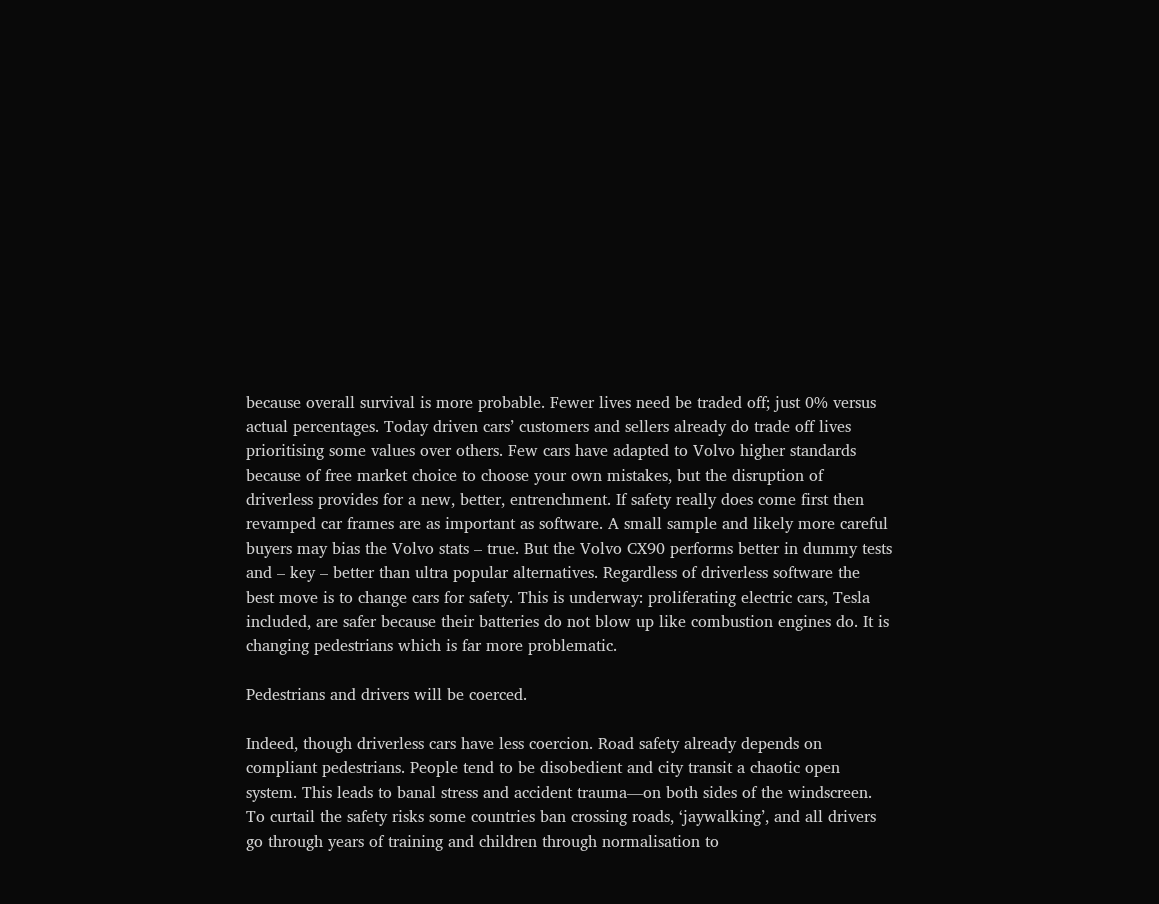because overall survival is more probable. Fewer lives need be traded off; just 0% versus actual percentages. Today driven cars’ customers and sellers already do trade off lives prioritising some values over others. Few cars have adapted to Volvo higher standards because of free market choice to choose your own mistakes, but the disruption of driverless provides for a new, better, entrenchment. If safety really does come first then revamped car frames are as important as software. A small sample and likely more careful buyers may bias the Volvo stats – true. But the Volvo CX90 performs better in dummy tests and – key – better than ultra popular alternatives. Regardless of driverless software the best move is to change cars for safety. This is underway: proliferating electric cars, Tesla included, are safer because their batteries do not blow up like combustion engines do. It is changing pedestrians which is far more problematic.

Pedestrians and drivers will be coerced.

Indeed, though driverless cars have less coercion. Road safety already depends on compliant pedestrians. People tend to be disobedient and city transit a chaotic open system. This leads to banal stress and accident trauma—on both sides of the windscreen. To curtail the safety risks some countries ban crossing roads, ‘jaywalking’, and all drivers go through years of training and children through normalisation to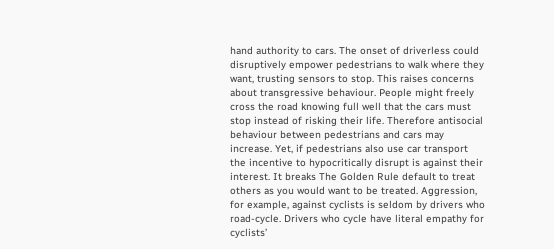hand authority to cars. The onset of driverless could disruptively empower pedestrians to walk where they want, trusting sensors to stop. This raises concerns about transgressive behaviour. People might freely cross the road knowing full well that the cars must stop instead of risking their life. Therefore antisocial behaviour between pedestrians and cars may increase. Yet, if pedestrians also use car transport the incentive to hypocritically disrupt is against their interest. It breaks The Golden Rule default to treat others as you would want to be treated. Aggression, for example, against cyclists is seldom by drivers who road-cycle. Drivers who cycle have literal empathy for cyclists’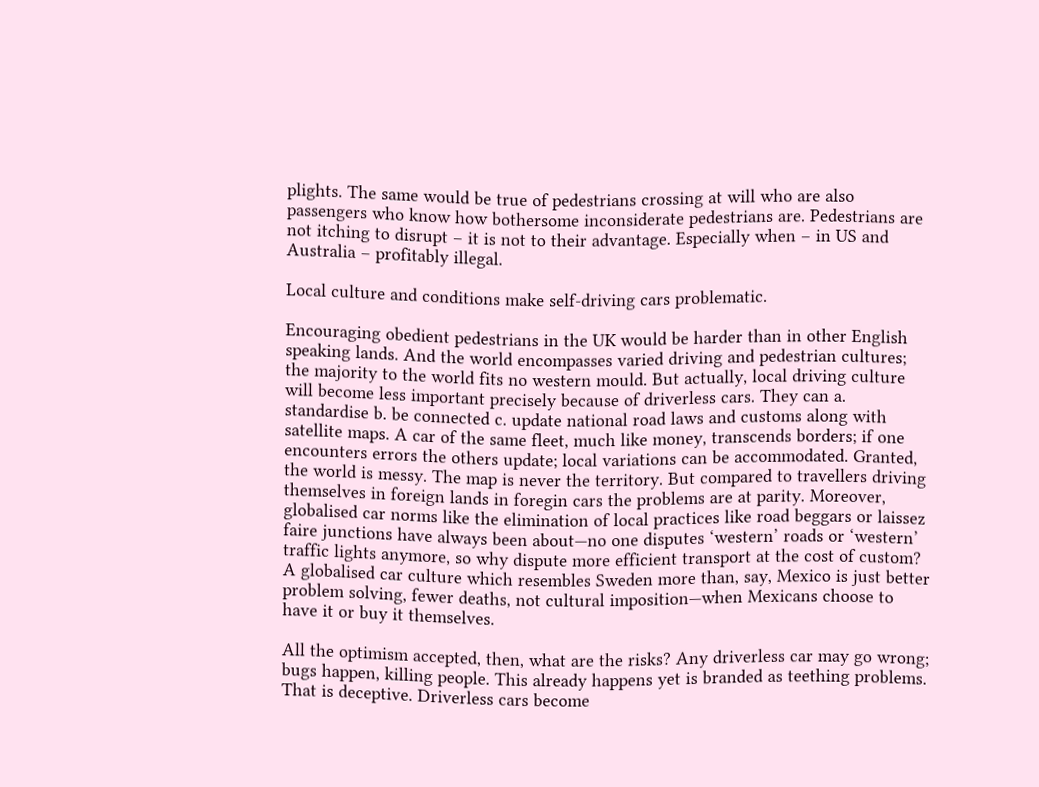plights. The same would be true of pedestrians crossing at will who are also passengers who know how bothersome inconsiderate pedestrians are. Pedestrians are not itching to disrupt – it is not to their advantage. Especially when – in US and Australia – profitably illegal.

Local culture and conditions make self-driving cars problematic.

Encouraging obedient pedestrians in the UK would be harder than in other English speaking lands. And the world encompasses varied driving and pedestrian cultures; the majority to the world fits no western mould. But actually, local driving culture will become less important precisely because of driverless cars. They can a. standardise b. be connected c. update national road laws and customs along with satellite maps. A car of the same fleet, much like money, transcends borders; if one encounters errors the others update; local variations can be accommodated. Granted, the world is messy. The map is never the territory. But compared to travellers driving themselves in foreign lands in foregin cars the problems are at parity. Moreover, globalised car norms like the elimination of local practices like road beggars or laissez faire junctions have always been about—no one disputes ‘western’ roads or ‘western’ traffic lights anymore, so why dispute more efficient transport at the cost of custom? A globalised car culture which resembles Sweden more than, say, Mexico is just better problem solving, fewer deaths, not cultural imposition—when Mexicans choose to have it or buy it themselves.

All the optimism accepted, then, what are the risks? Any driverless car may go wrong; bugs happen, killing people. This already happens yet is branded as teething problems. That is deceptive. Driverless cars become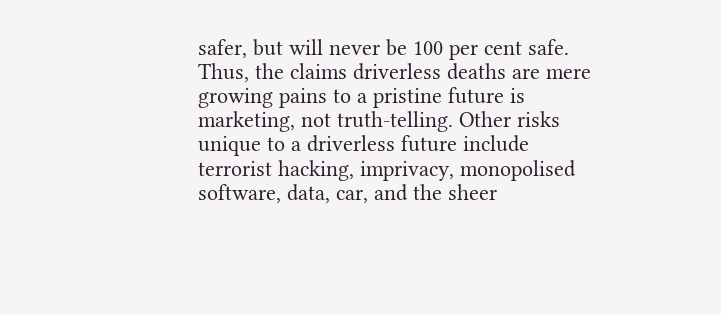safer, but will never be 100 per cent safe. Thus, the claims driverless deaths are mere growing pains to a pristine future is marketing, not truth-telling. Other risks unique to a driverless future include terrorist hacking, imprivacy, monopolised software, data, car, and the sheer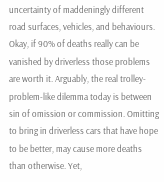uncertainty of maddeningly different road surfaces, vehicles, and behaviours. Okay, if 90% of deaths really can be vanished by driverless those problems are worth it. Arguably, the real trolley-problem-like dilemma today is between sin of omission or commission. Omitting to bring in driverless cars that have hope to be better, may cause more deaths than otherwise. Yet,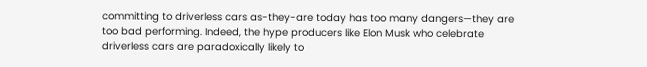committing to driverless cars as-they-are today has too many dangers—they are too bad performing. Indeed, the hype producers like Elon Musk who celebrate driverless cars are paradoxically likely to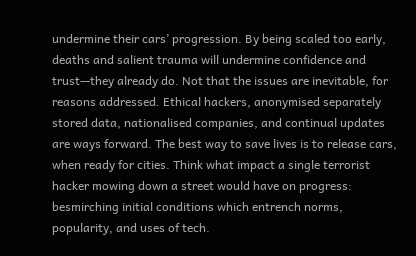undermine their cars’ progression. By being scaled too early, deaths and salient trauma will undermine confidence and trust—they already do. Not that the issues are inevitable, for reasons addressed. Ethical hackers, anonymised separately stored data, nationalised companies, and continual updates are ways forward. The best way to save lives is to release cars, when ready for cities. Think what impact a single terrorist hacker mowing down a street would have on progress: besmirching initial conditions which entrench norms, popularity, and uses of tech.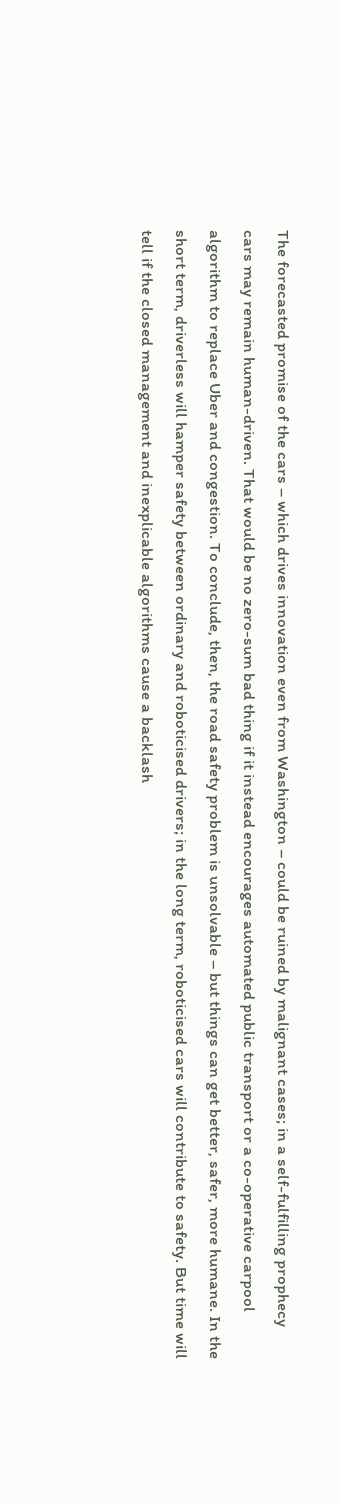The forecasted promise of the cars – which drives innovation even from Washington – could be ruined by malignant cases; in a self-fulfilling prophecy cars may remain human-driven. That would be no zero-sum bad thing if it instead encourages automated public transport or a co-operative carpool algorithm to replace Uber and congestion. To conclude, then, the road safety problem is unsolvable – but things can get better, safer, more humane. In the short term, driverless will hamper safety between ordinary and roboticised drivers; in the long term, roboticised cars will contribute to safety. But time will tell if the closed management and inexplicable algorithms cause a backlash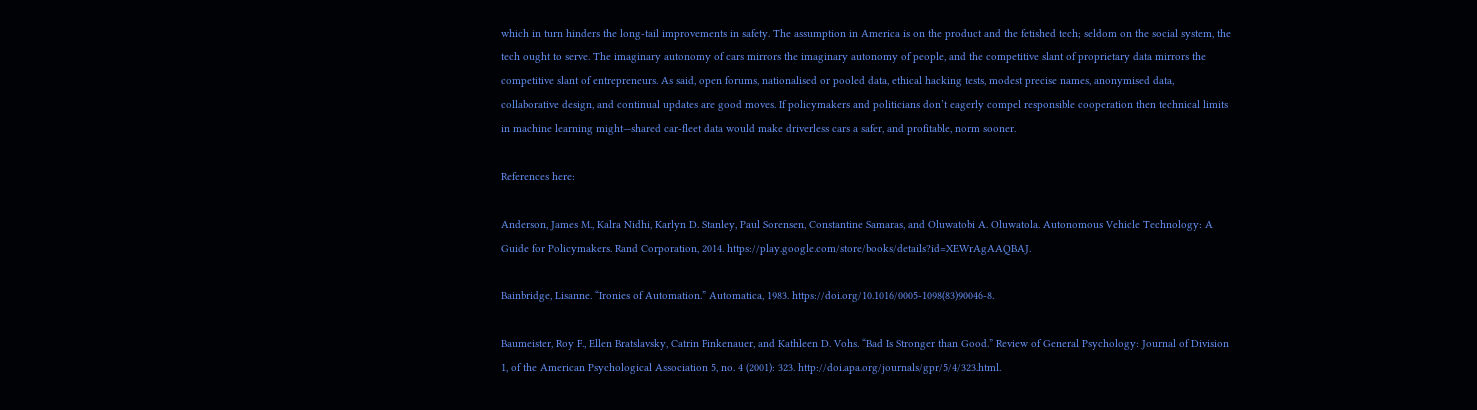which in turn hinders the long-tail improvements in safety. The assumption in America is on the product and the fetished tech; seldom on the social system, the tech ought to serve. The imaginary autonomy of cars mirrors the imaginary autonomy of people, and the competitive slant of proprietary data mirrors the competitive slant of entrepreneurs. As said, open forums, nationalised or pooled data, ethical hacking tests, modest precise names, anonymised data, collaborative design, and continual updates are good moves. If policymakers and politicians don’t eagerly compel responsible cooperation then technical limits in machine learning might—shared car-fleet data would make driverless cars a safer, and profitable, norm sooner.

References here:

Anderson, James M., Kalra Nidhi, Karlyn D. Stanley, Paul Sorensen, Constantine Samaras, and Oluwatobi A. Oluwatola. Autonomous Vehicle Technology: A Guide for Policymakers. Rand Corporation, 2014. https://play.google.com/store/books/details?id=XEWrAgAAQBAJ.

Bainbridge, Lisanne. “Ironies of Automation.” Automatica, 1983. https://doi.org/10.1016/0005-1098(83)90046-8.

Baumeister, Roy F., Ellen Bratslavsky, Catrin Finkenauer, and Kathleen D. Vohs. “Bad Is Stronger than Good.” Review of General Psychology: Journal of Division 1, of the American Psychological Association 5, no. 4 (2001): 323. http://doi.apa.org/journals/gpr/5/4/323.html.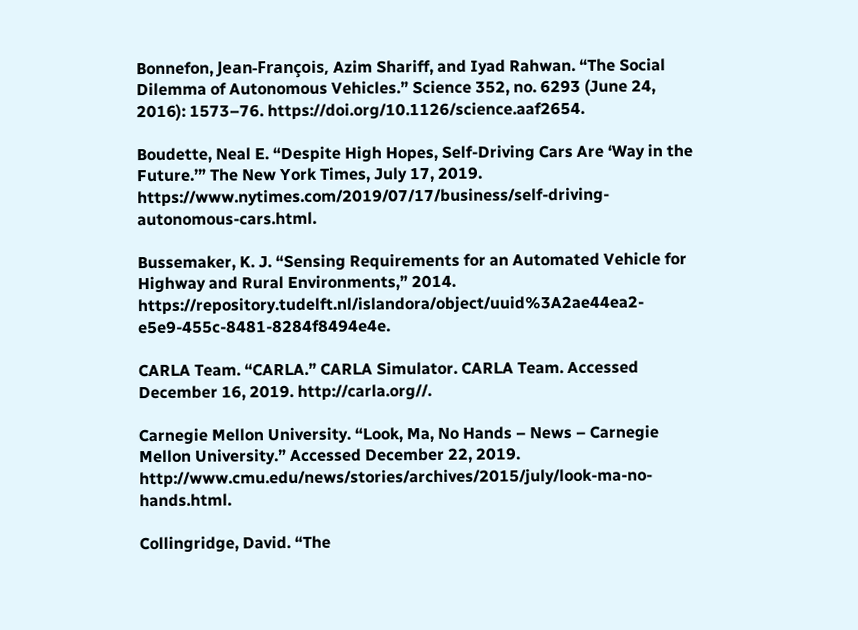Bonnefon, Jean-François, Azim Shariff, and Iyad Rahwan. “The Social Dilemma of Autonomous Vehicles.” Science 352, no. 6293 (June 24, 2016): 1573–76. https://doi.org/10.1126/science.aaf2654.

Boudette, Neal E. “Despite High Hopes, Self-Driving Cars Are ‘Way in the Future.’” The New York Times, July 17, 2019. https://www.nytimes.com/2019/07/17/business/self-driving-autonomous-cars.html.

Bussemaker, K. J. “Sensing Requirements for an Automated Vehicle for Highway and Rural Environments,” 2014. https://repository.tudelft.nl/islandora/object/uuid%3A2ae44ea2-e5e9-455c-8481-8284f8494e4e.

CARLA Team. “CARLA.” CARLA Simulator. CARLA Team. Accessed December 16, 2019. http://carla.org//.

Carnegie Mellon University. “Look, Ma, No Hands – News – Carnegie Mellon University.” Accessed December 22, 2019. http://www.cmu.edu/news/stories/archives/2015/july/look-ma-no-hands.html.

Collingridge, David. “The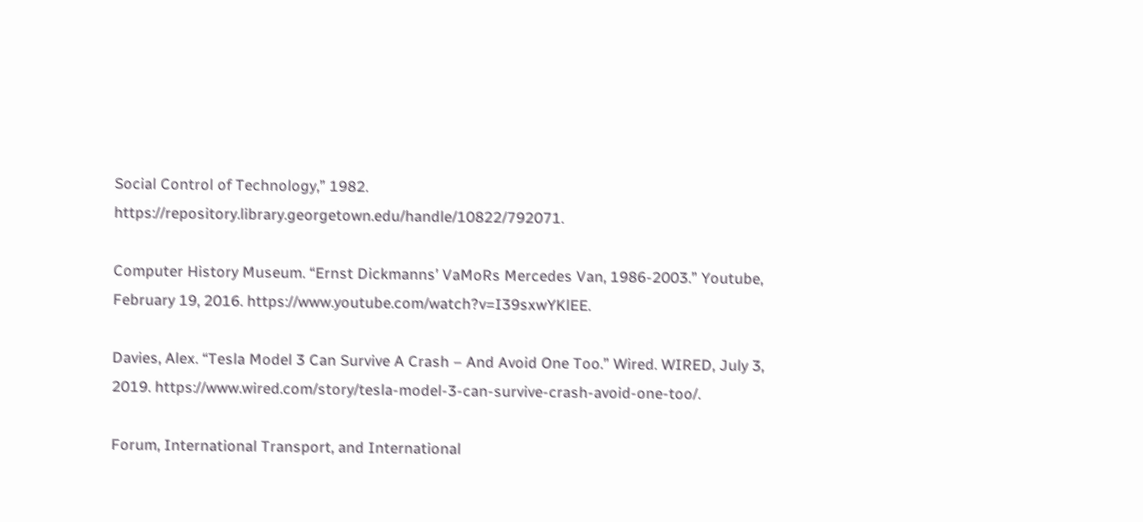Social Control of Technology,” 1982. https://repository.library.georgetown.edu/handle/10822/792071.

Computer History Museum. “Ernst Dickmanns’ VaMoRs Mercedes Van, 1986-2003.” Youtube, February 19, 2016. https://www.youtube.com/watch?v=I39sxwYKlEE.

Davies, Alex. “Tesla Model 3 Can Survive A Crash – And Avoid One Too.” Wired. WIRED, July 3, 2019. https://www.wired.com/story/tesla-model-3-can-survive-crash-avoid-one-too/.

Forum, International Transport, and International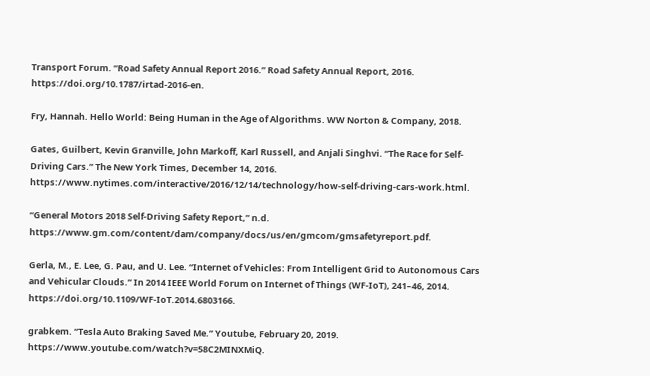Transport Forum. “Road Safety Annual Report 2016.” Road Safety Annual Report, 2016. https://doi.org/10.1787/irtad-2016-en.

Fry, Hannah. Hello World: Being Human in the Age of Algorithms. WW Norton & Company, 2018.

Gates, Guilbert, Kevin Granville, John Markoff, Karl Russell, and Anjali Singhvi. “The Race for Self-Driving Cars.” The New York Times, December 14, 2016. https://www.nytimes.com/interactive/2016/12/14/technology/how-self-driving-cars-work.html.

“General Motors 2018 Self-Driving Safety Report,” n.d. https://www.gm.com/content/dam/company/docs/us/en/gmcom/gmsafetyreport.pdf.

Gerla, M., E. Lee, G. Pau, and U. Lee. “Internet of Vehicles: From Intelligent Grid to Autonomous Cars and Vehicular Clouds.” In 2014 IEEE World Forum on Internet of Things (WF-IoT), 241–46, 2014. https://doi.org/10.1109/WF-IoT.2014.6803166.

grabkem. “Tesla Auto Braking Saved Me.” Youtube, February 20, 2019. https://www.youtube.com/watch?v=58C2MINXMiQ.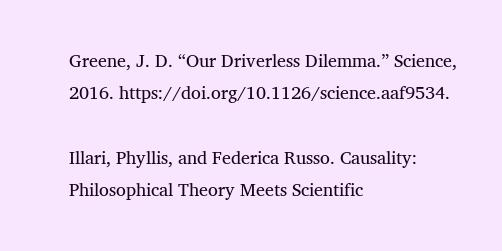Greene, J. D. “Our Driverless Dilemma.” Science, 2016. https://doi.org/10.1126/science.aaf9534.

Illari, Phyllis, and Federica Russo. Causality: Philosophical Theory Meets Scientific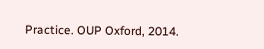Practice. OUP Oxford, 2014.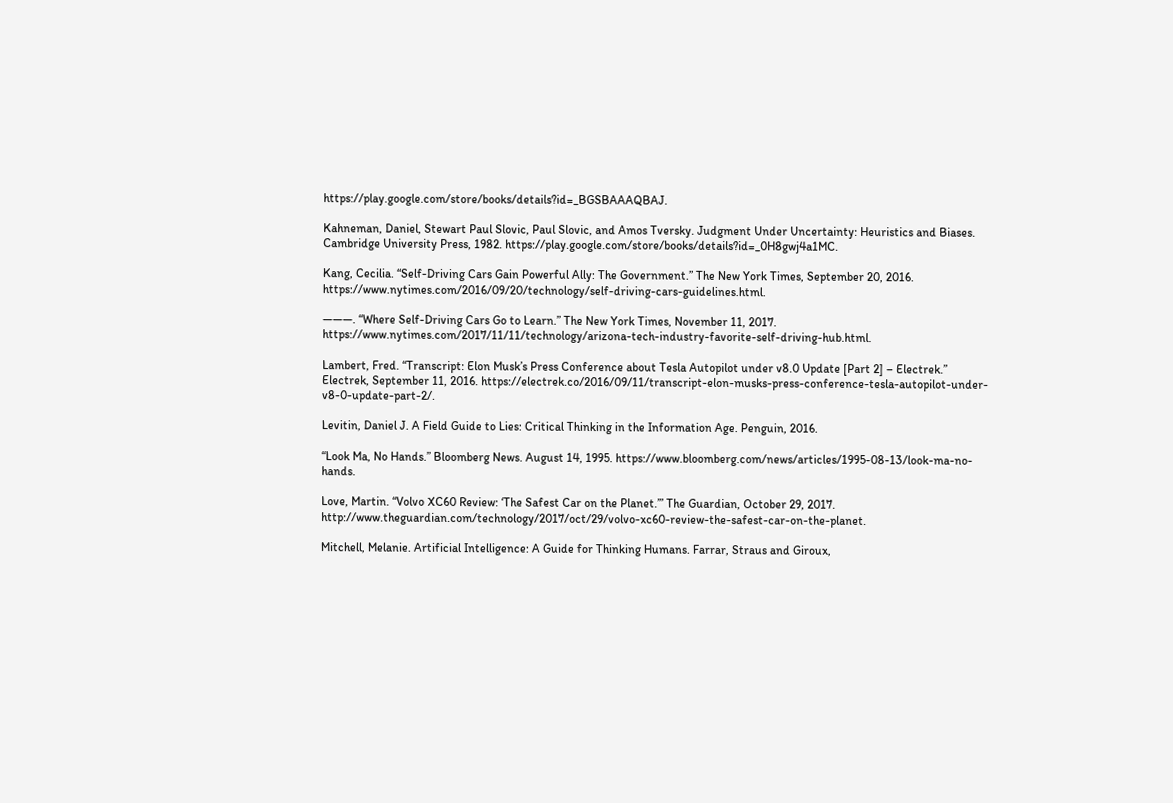https://play.google.com/store/books/details?id=_BGSBAAAQBAJ.

Kahneman, Daniel, Stewart Paul Slovic, Paul Slovic, and Amos Tversky. Judgment Under Uncertainty: Heuristics and Biases. Cambridge University Press, 1982. https://play.google.com/store/books/details?id=_0H8gwj4a1MC.

Kang, Cecilia. “Self-Driving Cars Gain Powerful Ally: The Government.” The New York Times, September 20, 2016. https://www.nytimes.com/2016/09/20/technology/self-driving-cars-guidelines.html.

———. “Where Self-Driving Cars Go to Learn.” The New York Times, November 11, 2017. https://www.nytimes.com/2017/11/11/technology/arizona-tech-industry-favorite-self-driving-hub.html.

Lambert, Fred. “Transcript: Elon Musk’s Press Conference about Tesla Autopilot under v8.0 Update [Part 2] – Electrek.” Electrek, September 11, 2016. https://electrek.co/2016/09/11/transcript-elon-musks-press-conference-tesla-autopilot-under-v8-0-update-part-2/.

Levitin, Daniel J. A Field Guide to Lies: Critical Thinking in the Information Age. Penguin, 2016.

“Look Ma, No Hands.” Bloomberg News. August 14, 1995. https://www.bloomberg.com/news/articles/1995-08-13/look-ma-no-hands.

Love, Martin. “Volvo XC60 Review: ‘The Safest Car on the Planet.’” The Guardian, October 29, 2017. http://www.theguardian.com/technology/2017/oct/29/volvo-xc60-review-the-safest-car-on-the-planet.

Mitchell, Melanie. Artificial Intelligence: A Guide for Thinking Humans. Farrar, Straus and Giroux,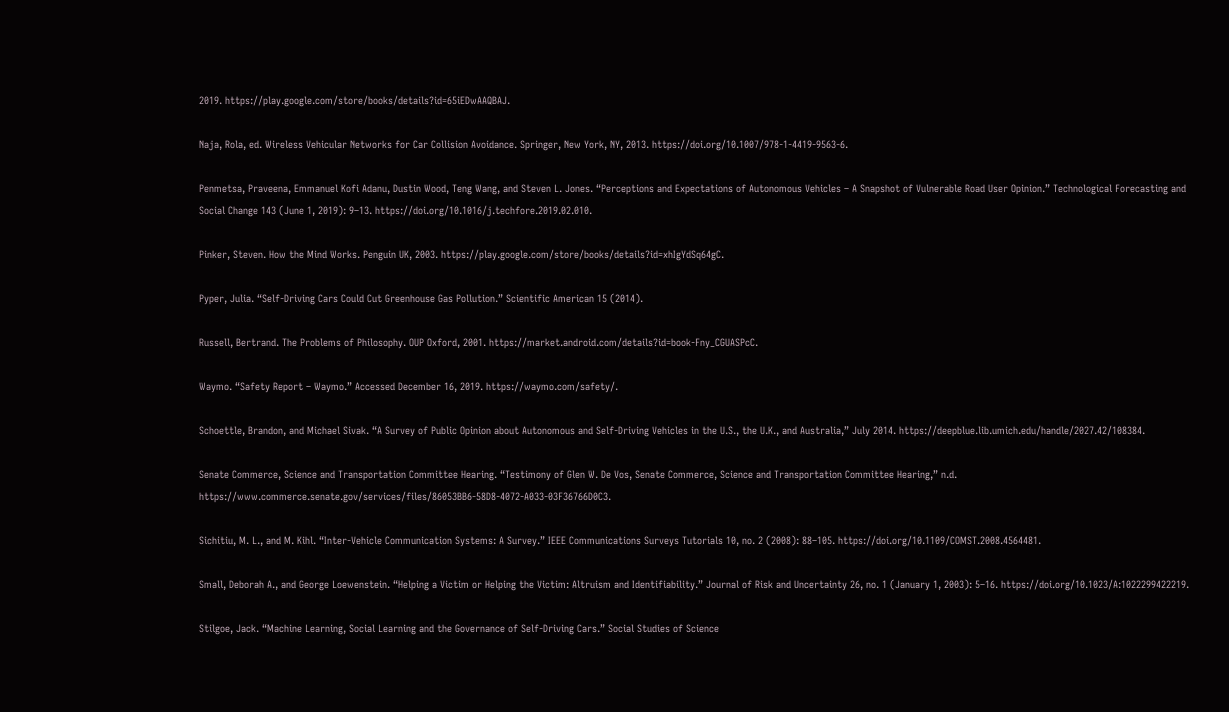2019. https://play.google.com/store/books/details?id=65iEDwAAQBAJ.

Naja, Rola, ed. Wireless Vehicular Networks for Car Collision Avoidance. Springer, New York, NY, 2013. https://doi.org/10.1007/978-1-4419-9563-6.

Penmetsa, Praveena, Emmanuel Kofi Adanu, Dustin Wood, Teng Wang, and Steven L. Jones. “Perceptions and Expectations of Autonomous Vehicles – A Snapshot of Vulnerable Road User Opinion.” Technological Forecasting and Social Change 143 (June 1, 2019): 9–13. https://doi.org/10.1016/j.techfore.2019.02.010.

Pinker, Steven. How the Mind Works. Penguin UK, 2003. https://play.google.com/store/books/details?id=xhIgYdSq64gC.

Pyper, Julia. “Self-Driving Cars Could Cut Greenhouse Gas Pollution.” Scientific American 15 (2014).

Russell, Bertrand. The Problems of Philosophy. OUP Oxford, 2001. https://market.android.com/details?id=book-Fny_CGUASPcC.

Waymo. “Safety Report – Waymo.” Accessed December 16, 2019. https://waymo.com/safety/.

Schoettle, Brandon, and Michael Sivak. “A Survey of Public Opinion about Autonomous and Self-Driving Vehicles in the U.S., the U.K., and Australia,” July 2014. https://deepblue.lib.umich.edu/handle/2027.42/108384.

Senate Commerce, Science and Transportation Committee Hearing. “Testimony of Glen W. De Vos, Senate Commerce, Science and Transportation Committee Hearing,” n.d. https://www.commerce.senate.gov/services/files/86053BB6-58D8-4072-A033-03F36766D0C3.

Sichitiu, M. L., and M. Kihl. “Inter-Vehicle Communication Systems: A Survey.” IEEE Communications Surveys Tutorials 10, no. 2 (2008): 88–105. https://doi.org/10.1109/COMST.2008.4564481.

Small, Deborah A., and George Loewenstein. “Helping a Victim or Helping the Victim: Altruism and Identifiability.” Journal of Risk and Uncertainty 26, no. 1 (January 1, 2003): 5–16. https://doi.org/10.1023/A:1022299422219.

Stilgoe, Jack. “Machine Learning, Social Learning and the Governance of Self-Driving Cars.” Social Studies of Science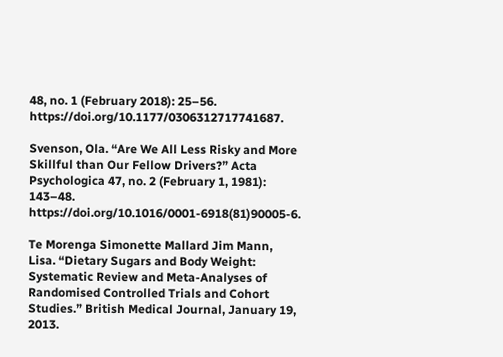48, no. 1 (February 2018): 25–56. https://doi.org/10.1177/0306312717741687.

Svenson, Ola. “Are We All Less Risky and More Skillful than Our Fellow Drivers?” Acta Psychologica 47, no. 2 (February 1, 1981): 143–48. https://doi.org/10.1016/0001-6918(81)90005-6.

Te Morenga Simonette Mallard Jim Mann, Lisa. “Dietary Sugars and Body Weight: Systematic Review and Meta-Analyses of Randomised Controlled Trials and Cohort Studies.” British Medical Journal, January 19, 2013.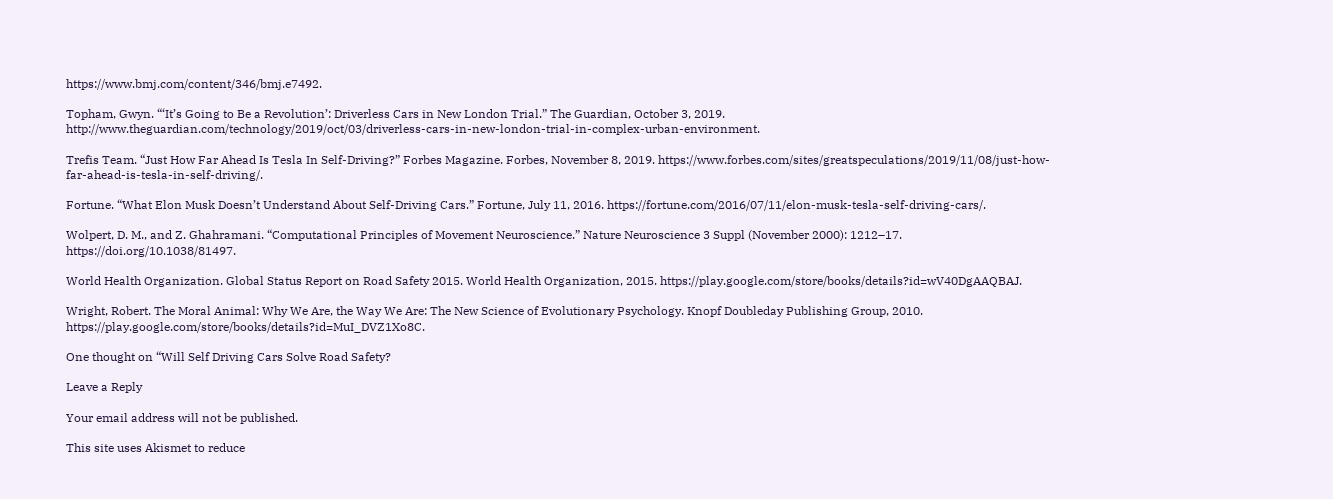https://www.bmj.com/content/346/bmj.e7492.

Topham, Gwyn. “‘It’s Going to Be a Revolution’: Driverless Cars in New London Trial.” The Guardian, October 3, 2019. http://www.theguardian.com/technology/2019/oct/03/driverless-cars-in-new-london-trial-in-complex-urban-environment.

Trefis Team. “Just How Far Ahead Is Tesla In Self-Driving?” Forbes Magazine. Forbes, November 8, 2019. https://www.forbes.com/sites/greatspeculations/2019/11/08/just-how-far-ahead-is-tesla-in-self-driving/.

Fortune. “What Elon Musk Doesn’t Understand About Self-Driving Cars.” Fortune, July 11, 2016. https://fortune.com/2016/07/11/elon-musk-tesla-self-driving-cars/.

Wolpert, D. M., and Z. Ghahramani. “Computational Principles of Movement Neuroscience.” Nature Neuroscience 3 Suppl (November 2000): 1212–17. https://doi.org/10.1038/81497.

World Health Organization. Global Status Report on Road Safety 2015. World Health Organization, 2015. https://play.google.com/store/books/details?id=wV40DgAAQBAJ.

Wright, Robert. The Moral Animal: Why We Are, the Way We Are: The New Science of Evolutionary Psychology. Knopf Doubleday Publishing Group, 2010. https://play.google.com/store/books/details?id=MuI_DVZ1Xo8C.

One thought on “Will Self Driving Cars Solve Road Safety?

Leave a Reply

Your email address will not be published.

This site uses Akismet to reduce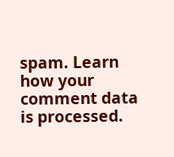spam. Learn how your comment data is processed.